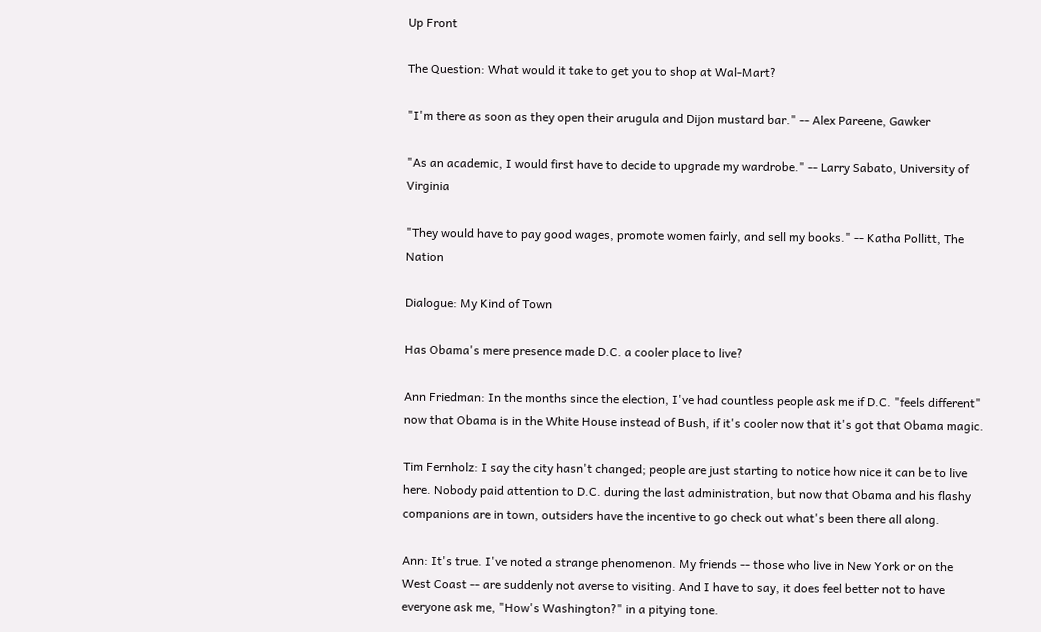Up Front

The Question: What would it take to get you to shop at Wal-Mart?

"I'm there as soon as they open their arugula and Dijon mustard bar." -- Alex Pareene, Gawker

"As an academic, I would first have to decide to upgrade my wardrobe." -- Larry Sabato, University of Virginia

"They would have to pay good wages, promote women fairly, and sell my books." -- Katha Pollitt, The Nation

Dialogue: My Kind of Town

Has Obama's mere presence made D.C. a cooler place to live?

Ann Friedman: In the months since the election, I've had countless people ask me if D.C. "feels different" now that Obama is in the White House instead of Bush, if it's cooler now that it's got that Obama magic.

Tim Fernholz: I say the city hasn't changed; people are just starting to notice how nice it can be to live here. Nobody paid attention to D.C. during the last administration, but now that Obama and his flashy companions are in town, outsiders have the incentive to go check out what's been there all along.

Ann: It's true. I've noted a strange phenomenon. My friends -- those who live in New York or on the West Coast -- are suddenly not averse to visiting. And I have to say, it does feel better not to have everyone ask me, "How's Washington?" in a pitying tone.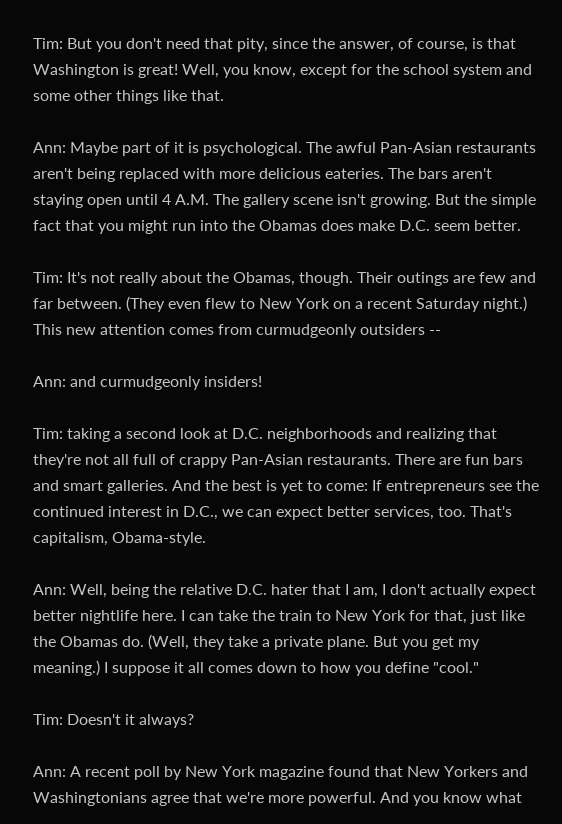Tim: But you don't need that pity, since the answer, of course, is that Washington is great! Well, you know, except for the school system and some other things like that.

Ann: Maybe part of it is psychological. The awful Pan-Asian restaurants aren't being replaced with more delicious eateries. The bars aren't staying open until 4 A.M. The gallery scene isn't growing. But the simple fact that you might run into the Obamas does make D.C. seem better.

Tim: It's not really about the Obamas, though. Their outings are few and far between. (They even flew to New York on a recent Saturday night.) This new attention comes from curmudgeonly outsiders --

Ann: and curmudgeonly insiders!

Tim: taking a second look at D.C. neighborhoods and realizing that they're not all full of crappy Pan-Asian restaurants. There are fun bars and smart galleries. And the best is yet to come: If entrepreneurs see the continued interest in D.C., we can expect better services, too. That's capitalism, Obama-style.

Ann: Well, being the relative D.C. hater that I am, I don't actually expect better nightlife here. I can take the train to New York for that, just like the Obamas do. (Well, they take a private plane. But you get my meaning.) I suppose it all comes down to how you define "cool."

Tim: Doesn't it always?

Ann: A recent poll by New York magazine found that New Yorkers and Washingtonians agree that we're more powerful. And you know what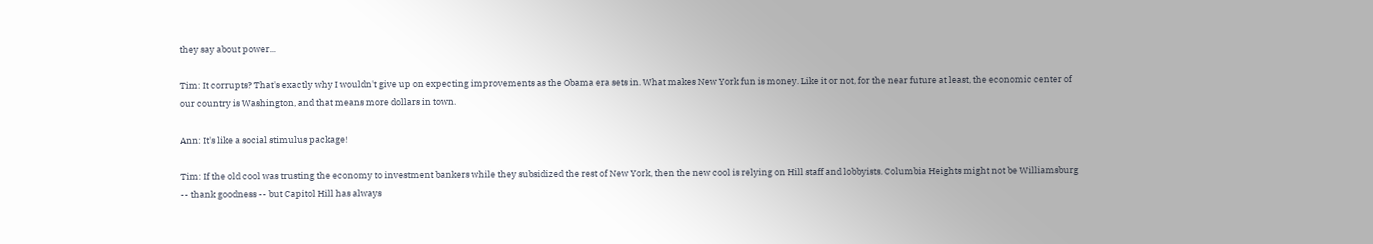they say about power...

Tim: It corrupts? That's exactly why I wouldn't give up on expecting improvements as the Obama era sets in. What makes New York fun is money. Like it or not, for the near future at least, the economic center of our country is Washington, and that means more dollars in town.

Ann: It's like a social stimulus package!

Tim: If the old cool was trusting the economy to investment bankers while they subsidized the rest of New York, then the new cool is relying on Hill staff and lobbyists. Columbia Heights might not be Williamsburg -- thank goodness -- but Capitol Hill has always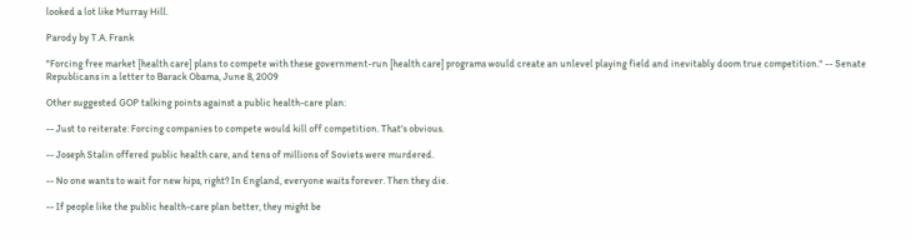looked a lot like Murray Hill.

Parody by T.A. Frank

"Forcing free market [health care] plans to compete with these government-run [health care] programs would create an unlevel playing field and inevitably doom true competition." -- Senate Republicans in a letter to Barack Obama, June 8, 2009

Other suggested GOP talking points against a public health-care plan:

-- Just to reiterate: Forcing companies to compete would kill off competition. That's obvious.

-- Joseph Stalin offered public health care, and tens of millions of Soviets were murdered.

-- No one wants to wait for new hips, right? In England, everyone waits forever. Then they die.

-- If people like the public health-care plan better, they might be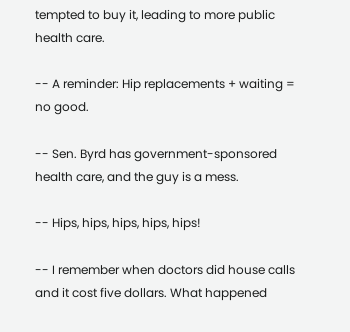tempted to buy it, leading to more public health care.

-- A reminder: Hip replacements + waiting = no good.

-- Sen. Byrd has government-sponsored health care, and the guy is a mess.

-- Hips, hips, hips, hips, hips!

-- I remember when doctors did house calls and it cost five dollars. What happened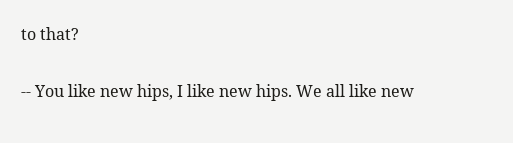to that?

-- You like new hips, I like new hips. We all like new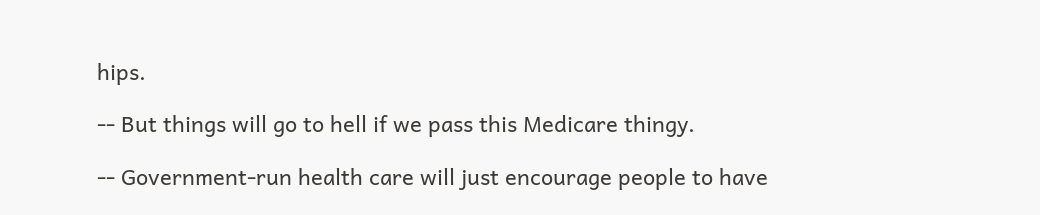hips.

-- But things will go to hell if we pass this Medicare thingy.

-- Government-run health care will just encourage people to have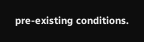pre-existing conditions.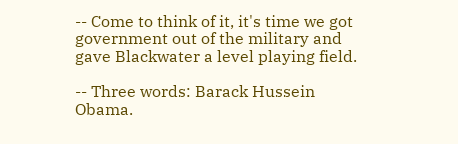-- Come to think of it, it's time we got government out of the military and gave Blackwater a level playing field.

-- Three words: Barack Hussein Obama.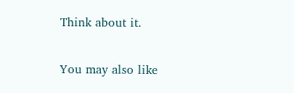Think about it.

You may also like